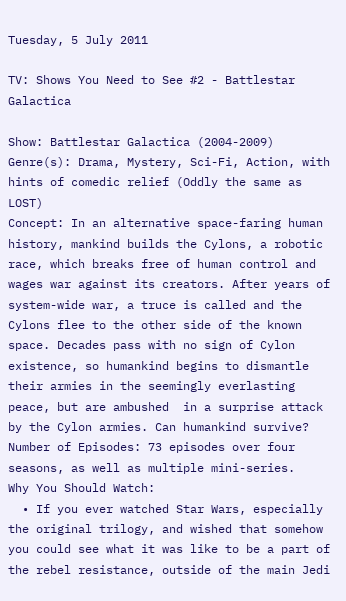Tuesday, 5 July 2011

TV: Shows You Need to See #2 - Battlestar Galactica

Show: Battlestar Galactica (2004-2009)
Genre(s): Drama, Mystery, Sci-Fi, Action, with hints of comedic relief (Oddly the same as LOST)
Concept: In an alternative space-faring human history, mankind builds the Cylons, a robotic race, which breaks free of human control and wages war against its creators. After years of system-wide war, a truce is called and the Cylons flee to the other side of the known space. Decades pass with no sign of Cylon existence, so humankind begins to dismantle their armies in the seemingly everlasting peace, but are ambushed  in a surprise attack by the Cylon armies. Can humankind survive?
Number of Episodes: 73 episodes over four seasons, as well as multiple mini-series.
Why You Should Watch:
  • If you ever watched Star Wars, especially the original trilogy, and wished that somehow you could see what it was like to be a part of the rebel resistance, outside of the main Jedi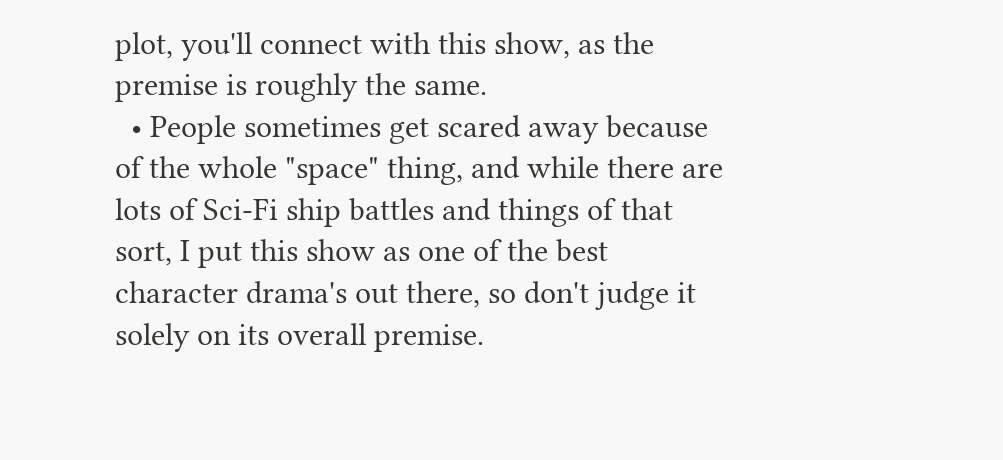plot, you'll connect with this show, as the premise is roughly the same.
  • People sometimes get scared away because of the whole "space" thing, and while there are lots of Sci-Fi ship battles and things of that sort, I put this show as one of the best character drama's out there, so don't judge it solely on its overall premise.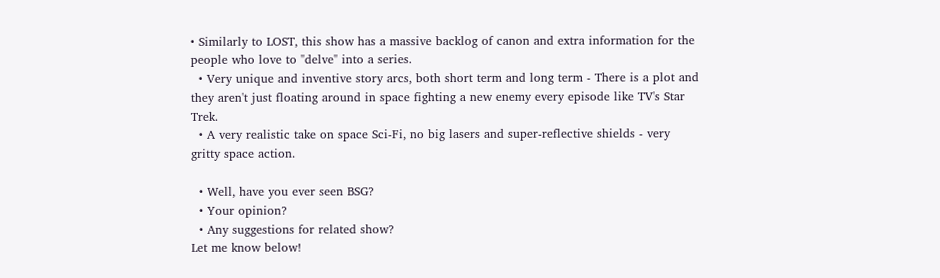• Similarly to LOST, this show has a massive backlog of canon and extra information for the people who love to "delve" into a series.
  • Very unique and inventive story arcs, both short term and long term - There is a plot and they aren't just floating around in space fighting a new enemy every episode like TV's Star Trek.
  • A very realistic take on space Sci-Fi, no big lasers and super-reflective shields - very gritty space action.

  • Well, have you ever seen BSG?
  • Your opinion?
  • Any suggestions for related show?
Let me know below!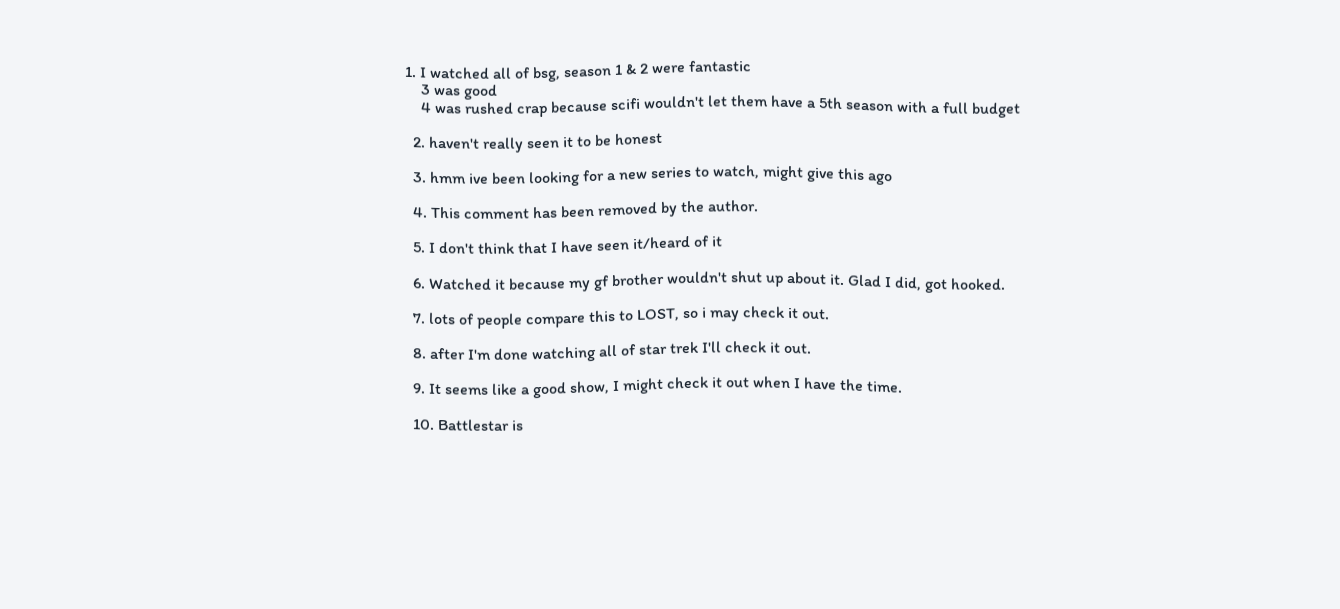1. I watched all of bsg, season 1 & 2 were fantastic
    3 was good
    4 was rushed crap because scifi wouldn't let them have a 5th season with a full budget

  2. haven't really seen it to be honest

  3. hmm ive been looking for a new series to watch, might give this ago

  4. This comment has been removed by the author.

  5. I don't think that I have seen it/heard of it

  6. Watched it because my gf brother wouldn't shut up about it. Glad I did, got hooked.

  7. lots of people compare this to LOST, so i may check it out.

  8. after I'm done watching all of star trek I'll check it out.

  9. It seems like a good show, I might check it out when I have the time.

  10. Battlestar is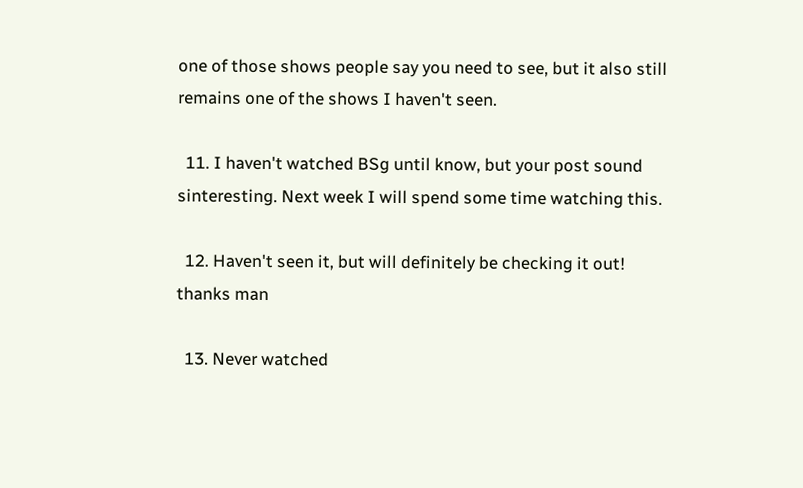one of those shows people say you need to see, but it also still remains one of the shows I haven't seen.

  11. I haven't watched BSg until know, but your post sound sinteresting. Next week I will spend some time watching this.

  12. Haven't seen it, but will definitely be checking it out! thanks man

  13. Never watched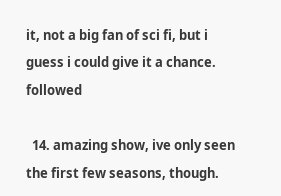it, not a big fan of sci fi, but i guess i could give it a chance. followed

  14. amazing show, ive only seen the first few seasons, though.